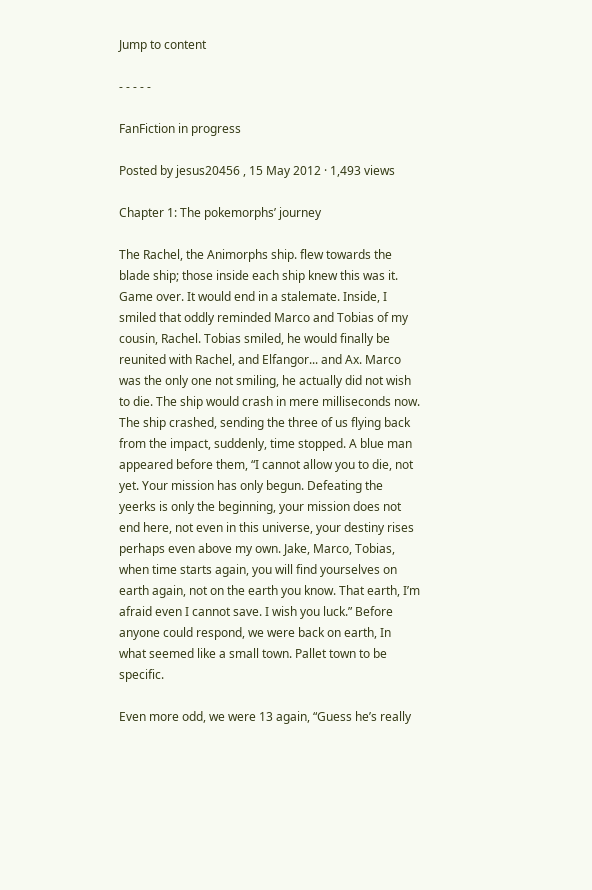Jump to content

- - - - -

FanFiction in progress

Posted by jesus20456 , 15 May 2012 · 1,493 views

Chapter 1: The pokemorphs’ journey

The Rachel, the Animorphs ship. flew towards the blade ship; those inside each ship knew this was it. Game over. It would end in a stalemate. Inside, I smiled that oddly reminded Marco and Tobias of my cousin, Rachel. Tobias smiled, he would finally be reunited with Rachel, and Elfangor... and Ax. Marco was the only one not smiling, he actually did not wish to die. The ship would crash in mere milliseconds now. The ship crashed, sending the three of us flying back from the impact, suddenly, time stopped. A blue man appeared before them, “I cannot allow you to die, not yet. Your mission has only begun. Defeating the yeerks is only the beginning, your mission does not end here, not even in this universe, your destiny rises perhaps even above my own. Jake, Marco, Tobias, when time starts again, you will find yourselves on earth again, not on the earth you know. That earth, I’m afraid even I cannot save. I wish you luck.” Before anyone could respond, we were back on earth, In what seemed like a small town. Pallet town to be specific.

Even more odd, we were 13 again, “Guess he’s really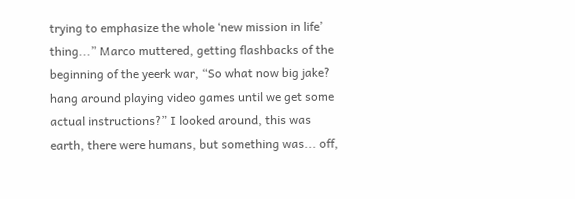trying to emphasize the whole ‘new mission in life’ thing...” Marco muttered, getting flashbacks of the beginning of the yeerk war, “So what now big jake? hang around playing video games until we get some actual instructions?” I looked around, this was earth, there were humans, but something was... off,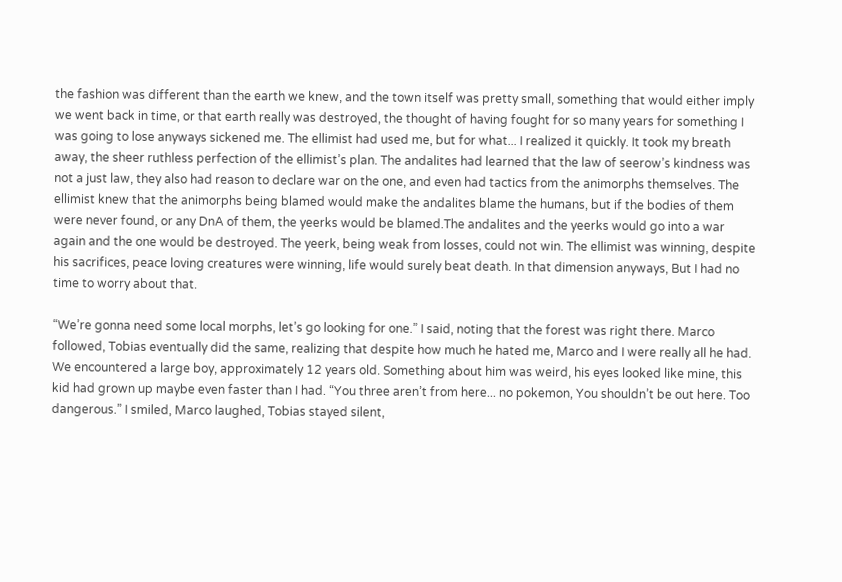the fashion was different than the earth we knew, and the town itself was pretty small, something that would either imply we went back in time, or that earth really was destroyed, the thought of having fought for so many years for something I was going to lose anyways sickened me. The ellimist had used me, but for what... I realized it quickly. It took my breath away, the sheer ruthless perfection of the ellimist’s plan. The andalites had learned that the law of seerow’s kindness was not a just law, they also had reason to declare war on the one, and even had tactics from the animorphs themselves. The ellimist knew that the animorphs being blamed would make the andalites blame the humans, but if the bodies of them were never found, or any DnA of them, the yeerks would be blamed.The andalites and the yeerks would go into a war again and the one would be destroyed. The yeerk, being weak from losses, could not win. The ellimist was winning, despite his sacrifices, peace loving creatures were winning, life would surely beat death. In that dimension anyways, But I had no time to worry about that.

“We’re gonna need some local morphs, let’s go looking for one.” I said, noting that the forest was right there. Marco followed, Tobias eventually did the same, realizing that despite how much he hated me, Marco and I were really all he had. We encountered a large boy, approximately 12 years old. Something about him was weird, his eyes looked like mine, this kid had grown up maybe even faster than I had. “You three aren’t from here... no pokemon, You shouldn’t be out here. Too dangerous.” I smiled, Marco laughed, Tobias stayed silent,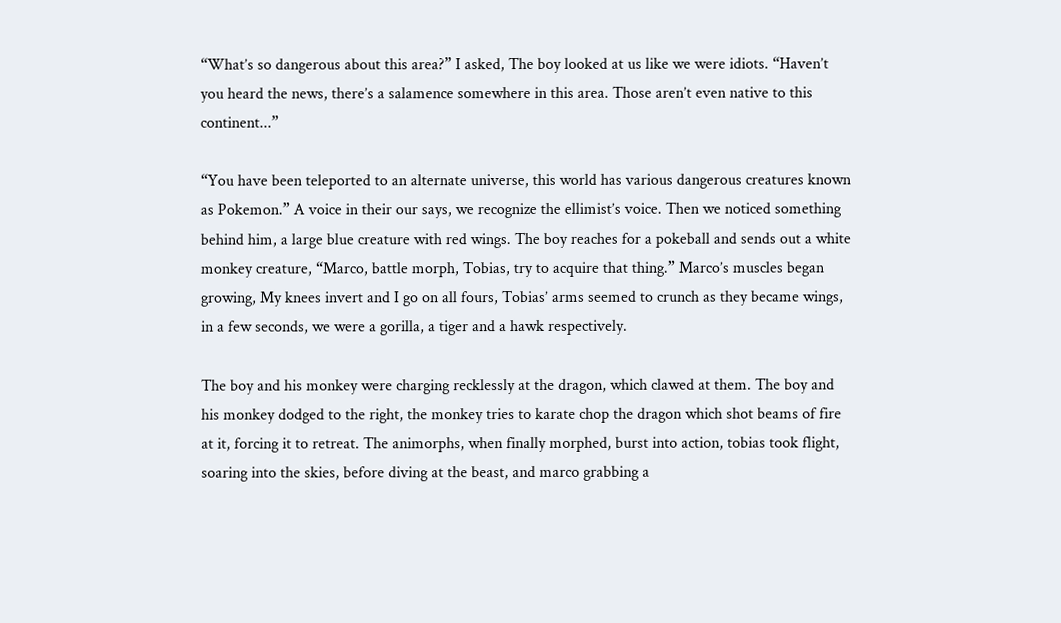“What’s so dangerous about this area?” I asked, The boy looked at us like we were idiots. “Haven’t you heard the news, there’s a salamence somewhere in this area. Those aren’t even native to this continent...”

“You have been teleported to an alternate universe, this world has various dangerous creatures known as Pokemon.” A voice in their our says, we recognize the ellimist’s voice. Then we noticed something behind him, a large blue creature with red wings. The boy reaches for a pokeball and sends out a white monkey creature, “Marco, battle morph, Tobias, try to acquire that thing.” Marco’s muscles began growing, My knees invert and I go on all fours, Tobias’ arms seemed to crunch as they became wings, in a few seconds, we were a gorilla, a tiger and a hawk respectively.

The boy and his monkey were charging recklessly at the dragon, which clawed at them. The boy and his monkey dodged to the right, the monkey tries to karate chop the dragon which shot beams of fire at it, forcing it to retreat. The animorphs, when finally morphed, burst into action, tobias took flight, soaring into the skies, before diving at the beast, and marco grabbing a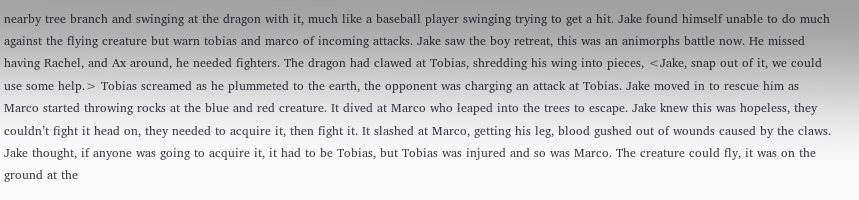nearby tree branch and swinging at the dragon with it, much like a baseball player swinging trying to get a hit. Jake found himself unable to do much against the flying creature but warn tobias and marco of incoming attacks. Jake saw the boy retreat, this was an animorphs battle now. He missed having Rachel, and Ax around, he needed fighters. The dragon had clawed at Tobias, shredding his wing into pieces, <Jake, snap out of it, we could use some help.> Tobias screamed as he plummeted to the earth, the opponent was charging an attack at Tobias. Jake moved in to rescue him as Marco started throwing rocks at the blue and red creature. It dived at Marco who leaped into the trees to escape. Jake knew this was hopeless, they couldn’t fight it head on, they needed to acquire it, then fight it. It slashed at Marco, getting his leg, blood gushed out of wounds caused by the claws. Jake thought, if anyone was going to acquire it, it had to be Tobias, but Tobias was injured and so was Marco. The creature could fly, it was on the ground at the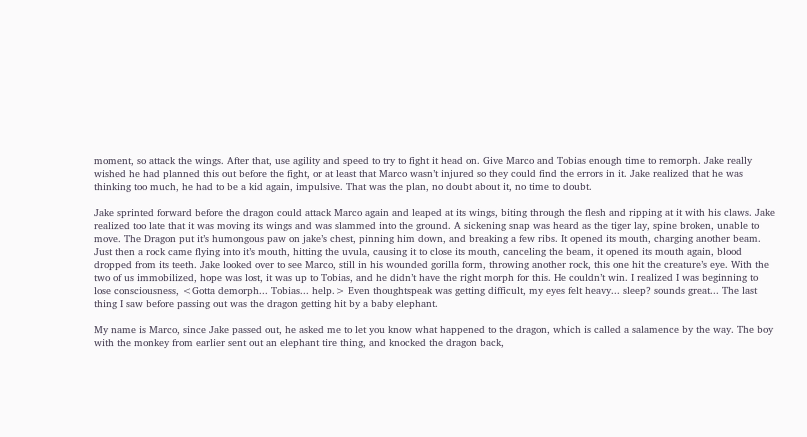moment, so attack the wings. After that, use agility and speed to try to fight it head on. Give Marco and Tobias enough time to remorph. Jake really wished he had planned this out before the fight, or at least that Marco wasn’t injured so they could find the errors in it. Jake realized that he was thinking too much, he had to be a kid again, impulsive. That was the plan, no doubt about it, no time to doubt.

Jake sprinted forward before the dragon could attack Marco again and leaped at its wings, biting through the flesh and ripping at it with his claws. Jake realized too late that it was moving its wings and was slammed into the ground. A sickening snap was heard as the tiger lay, spine broken, unable to move. The Dragon put it’s humongous paw on jake’s chest, pinning him down, and breaking a few ribs. It opened its mouth, charging another beam. Just then a rock came flying into it’s mouth, hitting the uvula, causing it to close its mouth, canceling the beam, it opened its mouth again, blood dropped from its teeth. Jake looked over to see Marco, still in his wounded gorilla form, throwing another rock, this one hit the creature’s eye. With the two of us immobilized, hope was lost, it was up to Tobias, and he didn’t have the right morph for this. He couldn’t win. I realized I was beginning to lose consciousness, <Gotta demorph... Tobias... help.> Even thoughtspeak was getting difficult, my eyes felt heavy... sleep? sounds great... The last thing I saw before passing out was the dragon getting hit by a baby elephant.

My name is Marco, since Jake passed out, he asked me to let you know what happened to the dragon, which is called a salamence by the way. The boy with the monkey from earlier sent out an elephant tire thing, and knocked the dragon back,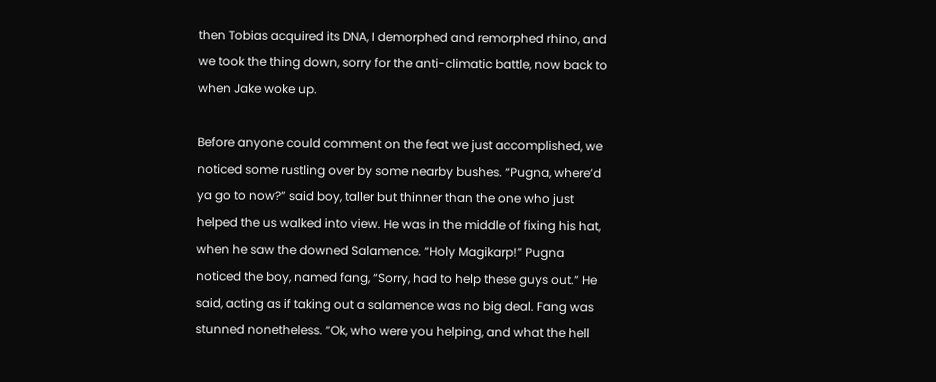then Tobias acquired its DNA, I demorphed and remorphed rhino, and we took the thing down, sorry for the anti-climatic battle, now back to when Jake woke up.

Before anyone could comment on the feat we just accomplished, we noticed some rustling over by some nearby bushes. “Pugna, where’d ya go to now?” said boy, taller but thinner than the one who just helped the us walked into view. He was in the middle of fixing his hat, when he saw the downed Salamence. “Holy Magikarp!” Pugna noticed the boy, named fang, “Sorry, had to help these guys out.” He said, acting as if taking out a salamence was no big deal. Fang was stunned nonetheless. “Ok, who were you helping, and what the hell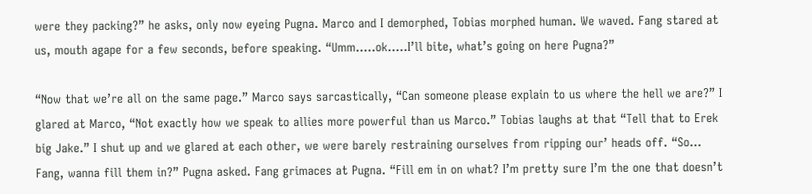were they packing?” he asks, only now eyeing Pugna. Marco and I demorphed, Tobias morphed human. We waved. Fang stared at us, mouth agape for a few seconds, before speaking. “Umm.....ok.....I’ll bite, what’s going on here Pugna?”

“Now that we’re all on the same page.” Marco says sarcastically, “Can someone please explain to us where the hell we are?” I glared at Marco, “Not exactly how we speak to allies more powerful than us Marco.” Tobias laughs at that “Tell that to Erek big Jake.” I shut up and we glared at each other, we were barely restraining ourselves from ripping our’ heads off. “So... Fang, wanna fill them in?” Pugna asked. Fang grimaces at Pugna. “Fill em in on what? I’m pretty sure I’m the one that doesn’t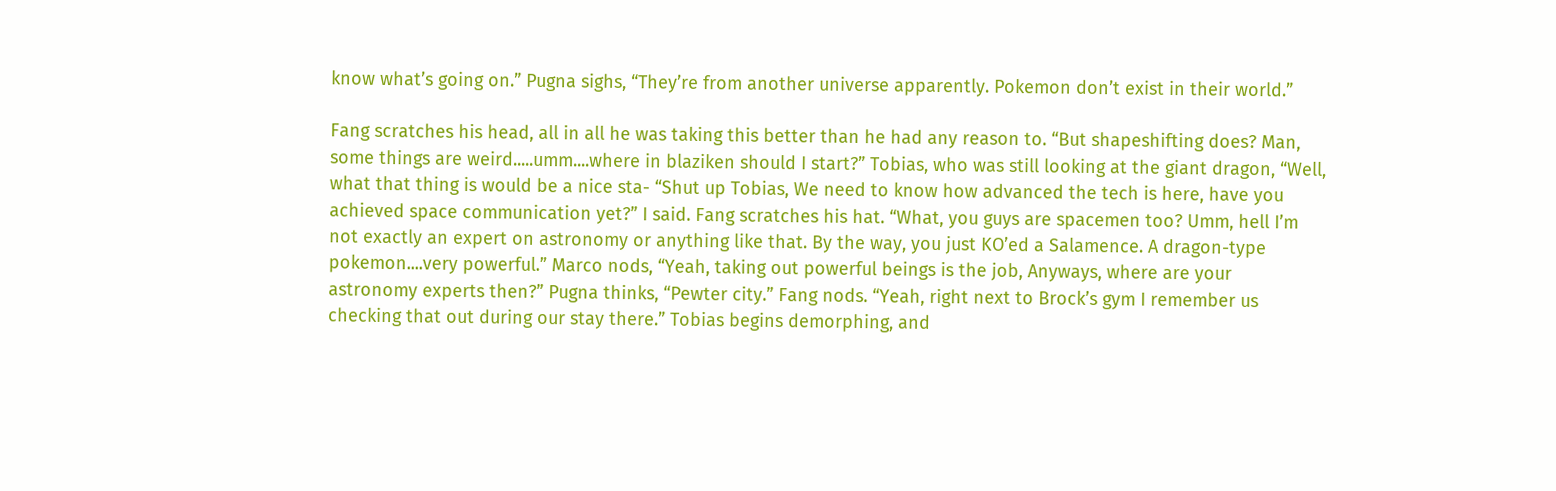know what’s going on.” Pugna sighs, “They’re from another universe apparently. Pokemon don’t exist in their world.”

Fang scratches his head, all in all he was taking this better than he had any reason to. “But shapeshifting does? Man, some things are weird.....umm....where in blaziken should I start?” Tobias, who was still looking at the giant dragon, “Well, what that thing is would be a nice sta- “Shut up Tobias, We need to know how advanced the tech is here, have you achieved space communication yet?” I said. Fang scratches his hat. “What, you guys are spacemen too? Umm, hell I’m not exactly an expert on astronomy or anything like that. By the way, you just KO’ed a Salamence. A dragon-type pokemon....very powerful.” Marco nods, “Yeah, taking out powerful beings is the job, Anyways, where are your astronomy experts then?” Pugna thinks, “Pewter city.” Fang nods. “Yeah, right next to Brock’s gym I remember us checking that out during our stay there.” Tobias begins demorphing, and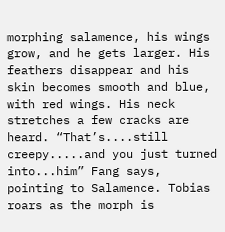morphing salamence, his wings grow, and he gets larger. His feathers disappear and his skin becomes smooth and blue, with red wings. His neck stretches a few cracks are heard. “That’s....still creepy.....and you just turned into...him” Fang says, pointing to Salamence. Tobias roars as the morph is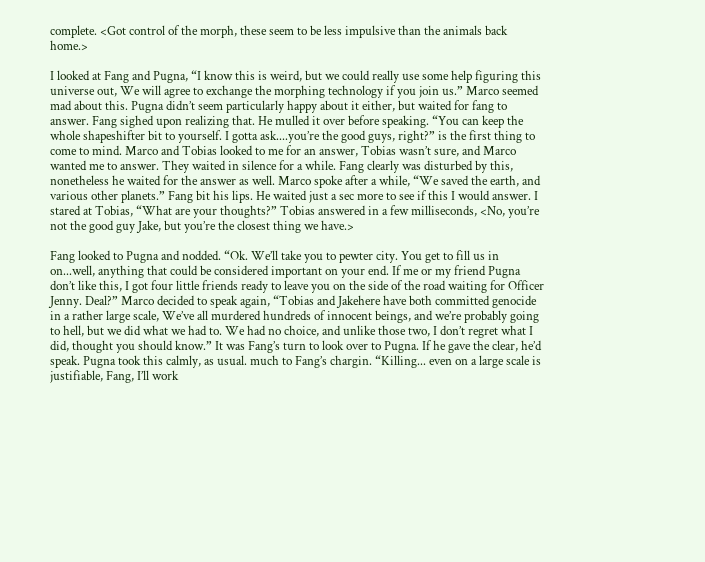complete. <Got control of the morph, these seem to be less impulsive than the animals back home.>

I looked at Fang and Pugna, “I know this is weird, but we could really use some help figuring this universe out, We will agree to exchange the morphing technology if you join us.” Marco seemed mad about this. Pugna didn’t seem particularly happy about it either, but waited for fang to answer. Fang sighed upon realizing that. He mulled it over before speaking. “You can keep the whole shapeshifter bit to yourself. I gotta ask....you’re the good guys, right?” is the first thing to come to mind. Marco and Tobias looked to me for an answer, Tobias wasn’t sure, and Marco wanted me to answer. They waited in silence for a while. Fang clearly was disturbed by this, nonetheless he waited for the answer as well. Marco spoke after a while, “We saved the earth, and various other planets.” Fang bit his lips. He waited just a sec more to see if this I would answer. I stared at Tobias, “What are your thoughts?” Tobias answered in a few milliseconds, <No, you’re not the good guy Jake, but you’re the closest thing we have.>

Fang looked to Pugna and nodded. “Ok. We’ll take you to pewter city. You get to fill us in on...well, anything that could be considered important on your end. If me or my friend Pugna don’t like this, I got four little friends ready to leave you on the side of the road waiting for Officer Jenny. Deal?” Marco decided to speak again, “Tobias and Jakehere have both committed genocide in a rather large scale, We’ve all murdered hundreds of innocent beings, and we’re probably going to hell, but we did what we had to. We had no choice, and unlike those two, I don’t regret what I did, thought you should know.” It was Fang’s turn to look over to Pugna. If he gave the clear, he’d speak. Pugna took this calmly, as usual. much to Fang’s chargin. “Killing... even on a large scale is justifiable, Fang, I’ll work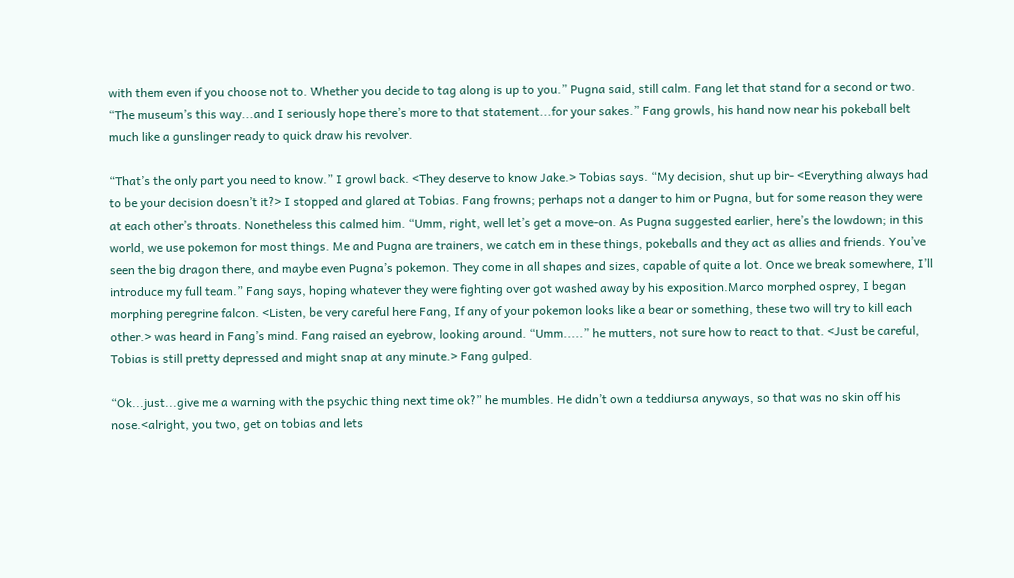with them even if you choose not to. Whether you decide to tag along is up to you.” Pugna said, still calm. Fang let that stand for a second or two. “The museum’s this way...and I seriously hope there’s more to that statement...for your sakes.” Fang growls, his hand now near his pokeball belt much like a gunslinger ready to quick draw his revolver.

“That’s the only part you need to know.” I growl back. <They deserve to know Jake.> Tobias says. “My decision, shut up bir- <Everything always had to be your decision doesn’t it?> I stopped and glared at Tobias. Fang frowns; perhaps not a danger to him or Pugna, but for some reason they were at each other’s throats. Nonetheless this calmed him. “Umm, right, well let’s get a move-on. As Pugna suggested earlier, here’s the lowdown; in this world, we use pokemon for most things. Me and Pugna are trainers, we catch em in these things, pokeballs and they act as allies and friends. You’ve seen the big dragon there, and maybe even Pugna’s pokemon. They come in all shapes and sizes, capable of quite a lot. Once we break somewhere, I’ll introduce my full team.” Fang says, hoping whatever they were fighting over got washed away by his exposition.Marco morphed osprey, I began morphing peregrine falcon. <Listen, be very careful here Fang, If any of your pokemon looks like a bear or something, these two will try to kill each other.> was heard in Fang’s mind. Fang raised an eyebrow, looking around. “Umm.....” he mutters, not sure how to react to that. <Just be careful, Tobias is still pretty depressed and might snap at any minute.> Fang gulped.

“Ok...just...give me a warning with the psychic thing next time ok?” he mumbles. He didn’t own a teddiursa anyways, so that was no skin off his nose.<alright, you two, get on tobias and lets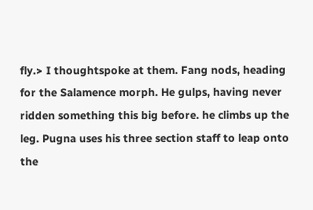fly.> I thoughtspoke at them. Fang nods, heading for the Salamence morph. He gulps, having never ridden something this big before. he climbs up the leg. Pugna uses his three section staff to leap onto the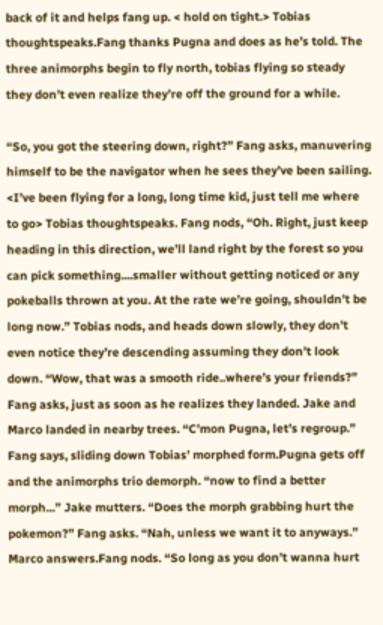back of it and helps fang up. < hold on tight.> Tobias thoughtspeaks.Fang thanks Pugna and does as he’s told. The three animorphs begin to fly north, tobias flying so steady they don’t even realize they’re off the ground for a while.

“So, you got the steering down, right?” Fang asks, manuvering himself to be the navigator when he sees they’ve been sailing. <I’ve been flying for a long, long time kid, just tell me where to go> Tobias thoughtspeaks. Fang nods, “Oh. Right, just keep heading in this direction, we’ll land right by the forest so you can pick something....smaller without getting noticed or any pokeballs thrown at you. At the rate we’re going, shouldn’t be long now.” Tobias nods, and heads down slowly, they don’t even notice they’re descending assuming they don’t look down. “Wow, that was a smooth ride..where’s your friends?” Fang asks, just as soon as he realizes they landed. Jake and Marco landed in nearby trees. “C’mon Pugna, let’s regroup.” Fang says, sliding down Tobias’ morphed form.Pugna gets off and the animorphs trio demorph. “now to find a better morph...” Jake mutters. “Does the morph grabbing hurt the pokemon?” Fang asks. “Nah, unless we want it to anyways.” Marco answers.Fang nods. “So long as you don’t wanna hurt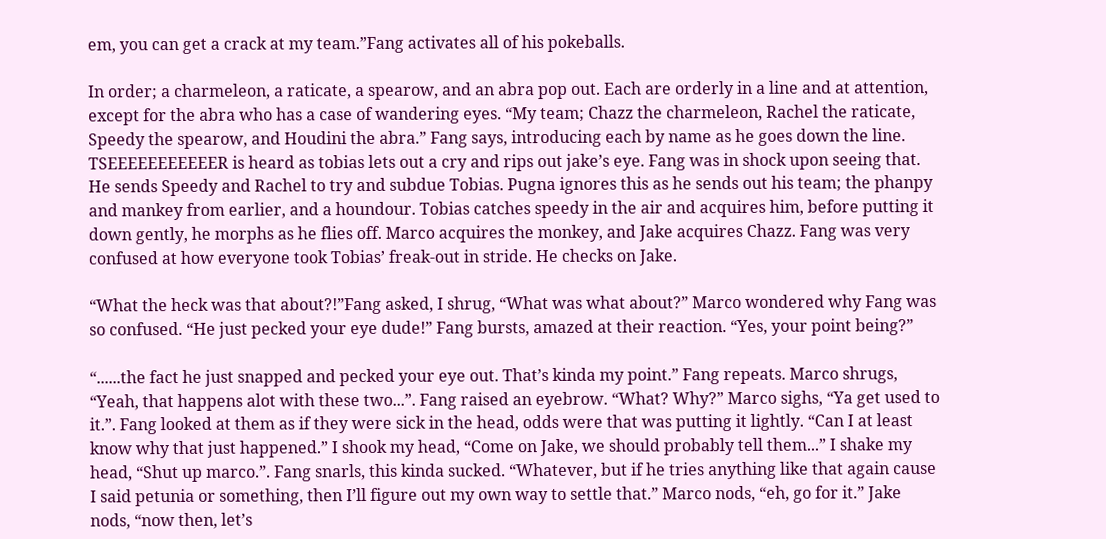em, you can get a crack at my team.”Fang activates all of his pokeballs.

In order; a charmeleon, a raticate, a spearow, and an abra pop out. Each are orderly in a line and at attention, except for the abra who has a case of wandering eyes. “My team; Chazz the charmeleon, Rachel the raticate, Speedy the spearow, and Houdini the abra.” Fang says, introducing each by name as he goes down the line. TSEEEEEEEEEEER is heard as tobias lets out a cry and rips out jake’s eye. Fang was in shock upon seeing that. He sends Speedy and Rachel to try and subdue Tobias. Pugna ignores this as he sends out his team; the phanpy and mankey from earlier, and a houndour. Tobias catches speedy in the air and acquires him, before putting it down gently, he morphs as he flies off. Marco acquires the monkey, and Jake acquires Chazz. Fang was very confused at how everyone took Tobias’ freak-out in stride. He checks on Jake.

“What the heck was that about?!”Fang asked, I shrug, “What was what about?” Marco wondered why Fang was so confused. “He just pecked your eye dude!” Fang bursts, amazed at their reaction. “Yes, your point being?”

“......the fact he just snapped and pecked your eye out. That’s kinda my point.” Fang repeats. Marco shrugs, “Yeah, that happens alot with these two...”. Fang raised an eyebrow. “What? Why?” Marco sighs, “Ya get used to it.”. Fang looked at them as if they were sick in the head, odds were that was putting it lightly. “Can I at least know why that just happened.” I shook my head, “Come on Jake, we should probably tell them...” I shake my head, “Shut up marco.”. Fang snarls, this kinda sucked. “Whatever, but if he tries anything like that again cause I said petunia or something, then I’ll figure out my own way to settle that.” Marco nods, “eh, go for it.” Jake nods, “now then, let’s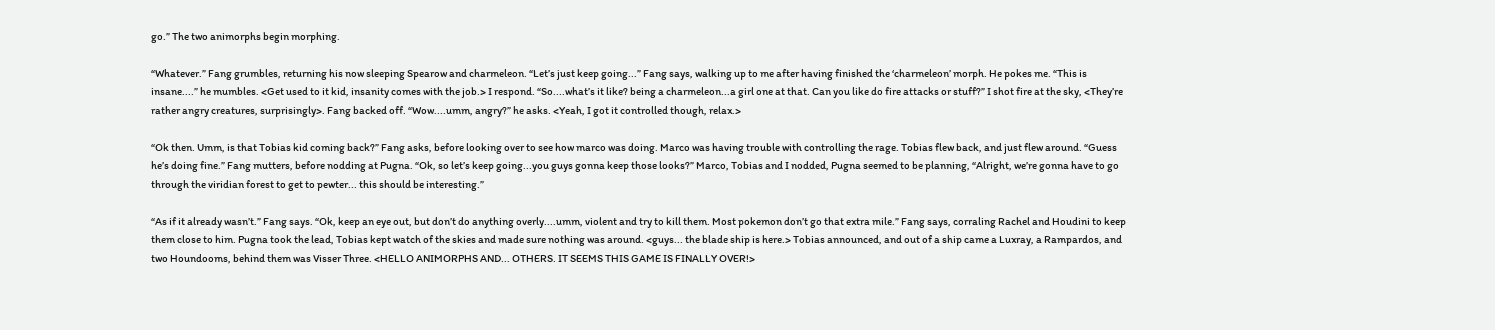go.” The two animorphs begin morphing.

“Whatever.” Fang grumbles, returning his now sleeping Spearow and charmeleon. “Let’s just keep going...” Fang says, walking up to me after having finished the ‘charmeleon’ morph. He pokes me. “This is insane....” he mumbles. <Get used to it kid, insanity comes with the job.> I respond. “So....what’s it like? being a charmeleon...a girl one at that. Can you like do fire attacks or stuff?” I shot fire at the sky, <They’re rather angry creatures, surprisingly>. Fang backed off. “Wow....umm, angry?” he asks. <Yeah, I got it controlled though, relax.>

“Ok then. Umm, is that Tobias kid coming back?” Fang asks, before looking over to see how marco was doing. Marco was having trouble with controlling the rage. Tobias flew back, and just flew around. “Guess he’s doing fine.” Fang mutters, before nodding at Pugna. “Ok, so let’s keep going...you guys gonna keep those looks?” Marco, Tobias and I nodded, Pugna seemed to be planning, “Alright, we’re gonna have to go through the viridian forest to get to pewter... this should be interesting.”

“As if it already wasn’t.” Fang says. “Ok, keep an eye out, but don’t do anything overly....umm, violent and try to kill them. Most pokemon don’t go that extra mile.” Fang says, corraling Rachel and Houdini to keep them close to him. Pugna took the lead, Tobias kept watch of the skies and made sure nothing was around. <guys... the blade ship is here.> Tobias announced, and out of a ship came a Luxray, a Rampardos, and two Houndooms, behind them was Visser Three. <HELLO ANIMORPHS AND... OTHERS. IT SEEMS THIS GAME IS FINALLY OVER!>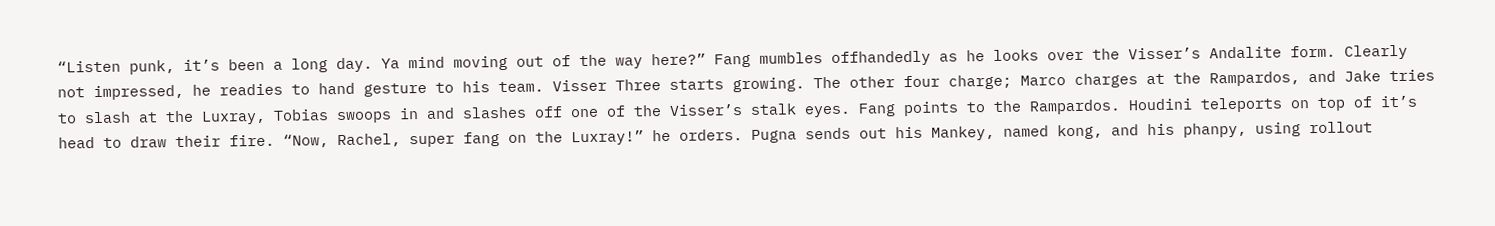“Listen punk, it’s been a long day. Ya mind moving out of the way here?” Fang mumbles offhandedly as he looks over the Visser’s Andalite form. Clearly not impressed, he readies to hand gesture to his team. Visser Three starts growing. The other four charge; Marco charges at the Rampardos, and Jake tries to slash at the Luxray, Tobias swoops in and slashes off one of the Visser’s stalk eyes. Fang points to the Rampardos. Houdini teleports on top of it’s head to draw their fire. “Now, Rachel, super fang on the Luxray!” he orders. Pugna sends out his Mankey, named kong, and his phanpy, using rollout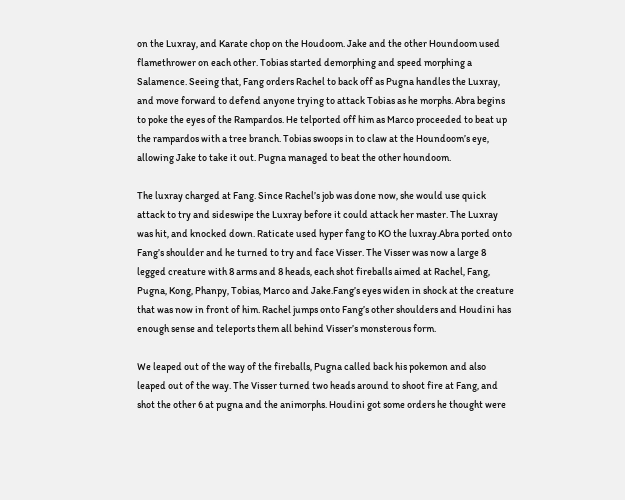on the Luxray, and Karate chop on the Houdoom. Jake and the other Houndoom used flamethrower on each other. Tobias started demorphing and speed morphing a Salamence. Seeing that, Fang orders Rachel to back off as Pugna handles the Luxray, and move forward to defend anyone trying to attack Tobias as he morphs. Abra begins to poke the eyes of the Rampardos. He telported off him as Marco proceeded to beat up the rampardos with a tree branch. Tobias swoops in to claw at the Houndoom’s eye, allowing Jake to take it out. Pugna managed to beat the other houndoom.

The luxray charged at Fang. Since Rachel’s job was done now, she would use quick attack to try and sideswipe the Luxray before it could attack her master. The Luxray was hit, and knocked down. Raticate used hyper fang to KO the luxray.Abra ported onto Fang’s shoulder and he turned to try and face Visser. The Visser was now a large 8 legged creature with 8 arms and 8 heads, each shot fireballs aimed at Rachel, Fang, Pugna, Kong, Phanpy, Tobias, Marco and Jake.Fang’s eyes widen in shock at the creature that was now in front of him. Rachel jumps onto Fang’s other shoulders and Houdini has enough sense and teleports them all behind Visser’s monsterous form.

We leaped out of the way of the fireballs, Pugna called back his pokemon and also leaped out of the way. The Visser turned two heads around to shoot fire at Fang, and shot the other 6 at pugna and the animorphs. Houdini got some orders he thought were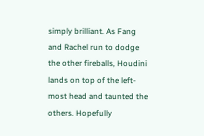simply brilliant. As Fang and Rachel run to dodge the other fireballs, Houdini lands on top of the left-most head and taunted the others. Hopefully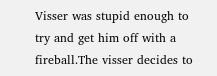Visser was stupid enough to try and get him off with a fireball.The visser decides to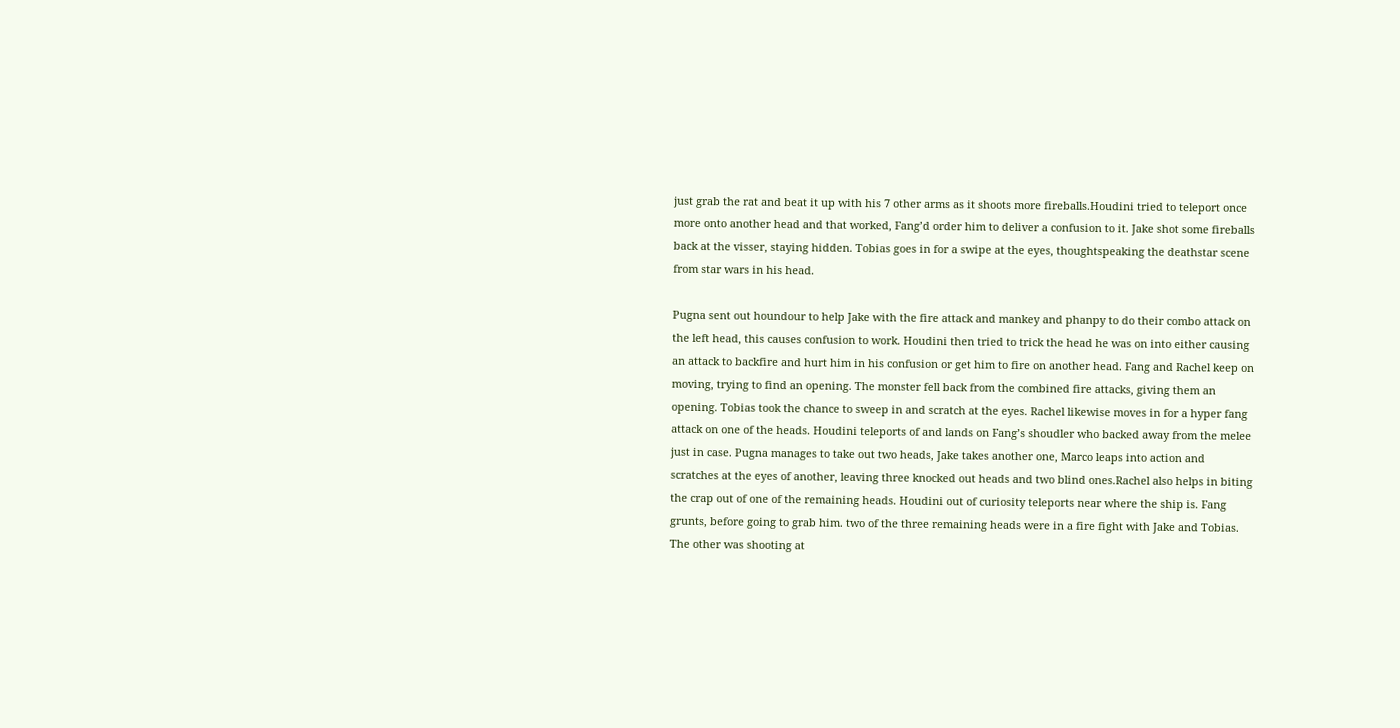just grab the rat and beat it up with his 7 other arms as it shoots more fireballs.Houdini tried to teleport once more onto another head and that worked, Fang’d order him to deliver a confusion to it. Jake shot some fireballs back at the visser, staying hidden. Tobias goes in for a swipe at the eyes, thoughtspeaking the deathstar scene from star wars in his head.

Pugna sent out houndour to help Jake with the fire attack and mankey and phanpy to do their combo attack on the left head, this causes confusion to work. Houdini then tried to trick the head he was on into either causing an attack to backfire and hurt him in his confusion or get him to fire on another head. Fang and Rachel keep on moving, trying to find an opening. The monster fell back from the combined fire attacks, giving them an opening. Tobias took the chance to sweep in and scratch at the eyes. Rachel likewise moves in for a hyper fang attack on one of the heads. Houdini teleports of and lands on Fang’s shoudler who backed away from the melee just in case. Pugna manages to take out two heads, Jake takes another one, Marco leaps into action and scratches at the eyes of another, leaving three knocked out heads and two blind ones.Rachel also helps in biting the crap out of one of the remaining heads. Houdini out of curiosity teleports near where the ship is. Fang grunts, before going to grab him. two of the three remaining heads were in a fire fight with Jake and Tobias. The other was shooting at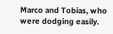Marco and Tobias, who were dodging easily.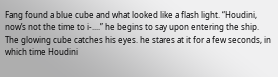Fang found a blue cube and what looked like a flash light. “Houdini, now’s not the time to i-....” he begins to say upon entering the ship. The glowing cube catches his eyes. he stares at it for a few seconds, in which time Houdini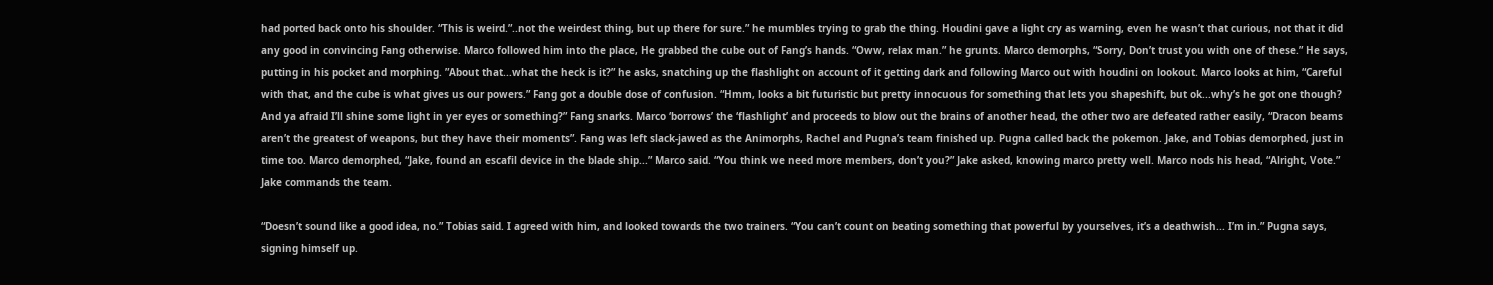had ported back onto his shoulder. “This is weird.”..not the weirdest thing, but up there for sure.” he mumbles trying to grab the thing. Houdini gave a light cry as warning, even he wasn’t that curious, not that it did any good in convincing Fang otherwise. Marco followed him into the place, He grabbed the cube out of Fang’s hands. “Oww, relax man.” he grunts. Marco demorphs, “Sorry, Don’t trust you with one of these.” He says, putting in his pocket and morphing. ”About that...what the heck is it?” he asks, snatching up the flashlight on account of it getting dark and following Marco out with houdini on lookout. Marco looks at him, “Careful with that, and the cube is what gives us our powers.” Fang got a double dose of confusion. “Hmm, looks a bit futuristic but pretty innocuous for something that lets you shapeshift, but ok...why’s he got one though? And ya afraid I’ll shine some light in yer eyes or something?” Fang snarks. Marco ‘borrows’ the ‘flashlight’ and proceeds to blow out the brains of another head, the other two are defeated rather easily, “Dracon beams aren’t the greatest of weapons, but they have their moments”. Fang was left slack-jawed as the Animorphs, Rachel and Pugna’s team finished up. Pugna called back the pokemon. Jake, and Tobias demorphed, just in time too. Marco demorphed, “Jake, found an escafil device in the blade ship...” Marco said. “You think we need more members, don’t you?” Jake asked, knowing marco pretty well. Marco nods his head, “Alright, Vote.” Jake commands the team.

“Doesn’t sound like a good idea, no.” Tobias said. I agreed with him, and looked towards the two trainers. “You can’t count on beating something that powerful by yourselves, it’s a deathwish... I’m in.” Pugna says, signing himself up.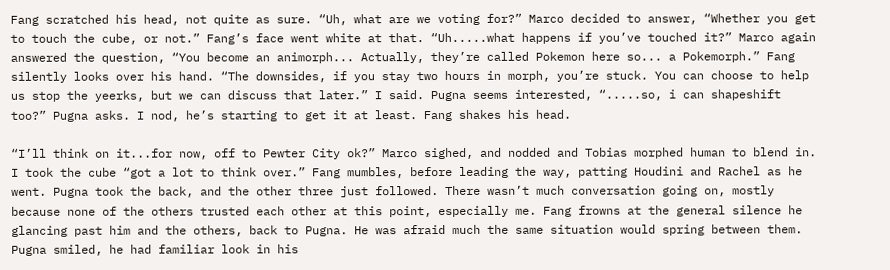Fang scratched his head, not quite as sure. “Uh, what are we voting for?” Marco decided to answer, “Whether you get to touch the cube, or not.” Fang’s face went white at that. “Uh.....what happens if you’ve touched it?” Marco again answered the question, “You become an animorph... Actually, they’re called Pokemon here so... a Pokemorph.” Fang silently looks over his hand. “The downsides, if you stay two hours in morph, you’re stuck. You can choose to help us stop the yeerks, but we can discuss that later.” I said. Pugna seems interested, “.....so, i can shapeshift too?” Pugna asks. I nod, he’s starting to get it at least. Fang shakes his head.

“I’ll think on it...for now, off to Pewter City ok?” Marco sighed, and nodded and Tobias morphed human to blend in. I took the cube “got a lot to think over.” Fang mumbles, before leading the way, patting Houdini and Rachel as he went. Pugna took the back, and the other three just followed. There wasn’t much conversation going on, mostly because none of the others trusted each other at this point, especially me. Fang frowns at the general silence he glancing past him and the others, back to Pugna. He was afraid much the same situation would spring between them. Pugna smiled, he had familiar look in his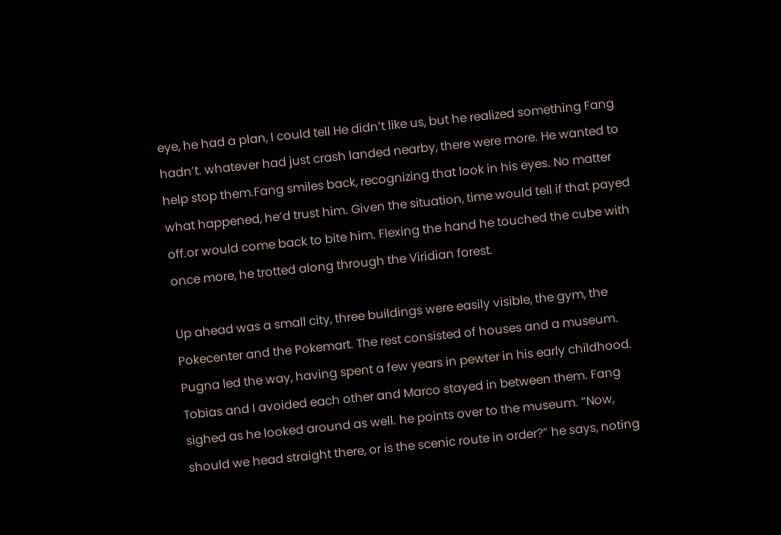eye, he had a plan, I could tell He didn’t like us, but he realized something Fang hadn’t. whatever had just crash landed nearby, there were more. He wanted to help stop them.Fang smiles back, recognizing that look in his eyes. No matter what happened, he’d trust him. Given the situation, time would tell if that payed off.or would come back to bite him. Flexing the hand he touched the cube with once more, he trotted along through the Viridian forest.

Up ahead was a small city, three buildings were easily visible, the gym, the Pokecenter and the Pokemart. The rest consisted of houses and a museum. Pugna led the way, having spent a few years in pewter in his early childhood. Tobias and I avoided each other and Marco stayed in between them. Fang sighed as he looked around as well. he points over to the museum. “Now, should we head straight there, or is the scenic route in order?” he says, noting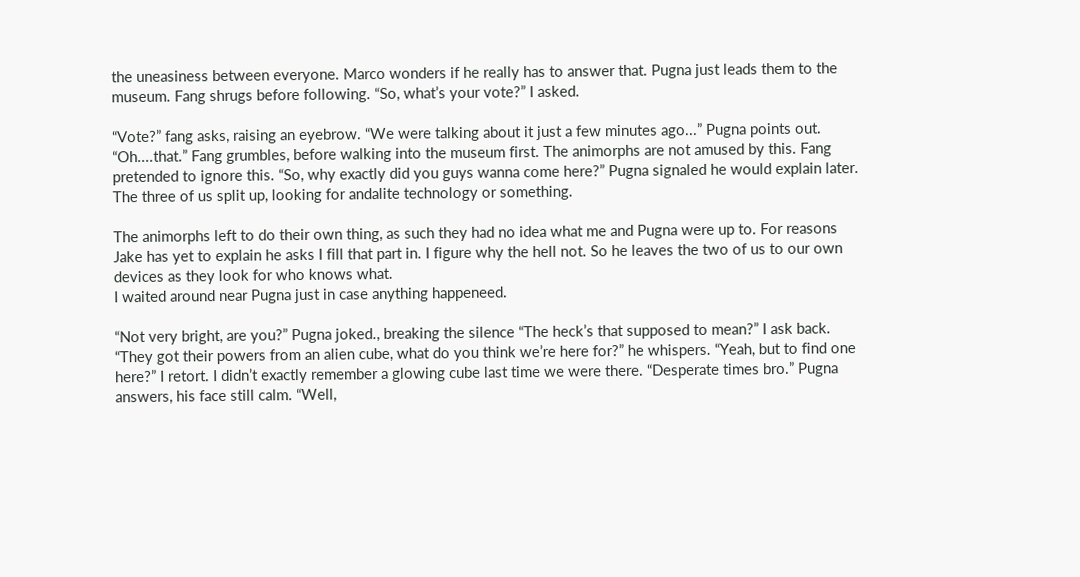the uneasiness between everyone. Marco wonders if he really has to answer that. Pugna just leads them to the museum. Fang shrugs before following. “So, what’s your vote?” I asked.

“Vote?” fang asks, raising an eyebrow. “We were talking about it just a few minutes ago...” Pugna points out. “Oh....that.” Fang grumbles, before walking into the museum first. The animorphs are not amused by this. Fang pretended to ignore this. “So, why exactly did you guys wanna come here?” Pugna signaled he would explain later. The three of us split up, looking for andalite technology or something.

The animorphs left to do their own thing, as such they had no idea what me and Pugna were up to. For reasons Jake has yet to explain he asks I fill that part in. I figure why the hell not. So he leaves the two of us to our own devices as they look for who knows what.
I waited around near Pugna just in case anything happeneed.

“Not very bright, are you?” Pugna joked., breaking the silence “The heck’s that supposed to mean?” I ask back. “They got their powers from an alien cube, what do you think we’re here for?” he whispers. “Yeah, but to find one here?” I retort. I didn’t exactly remember a glowing cube last time we were there. “Desperate times bro.” Pugna answers, his face still calm. “Well,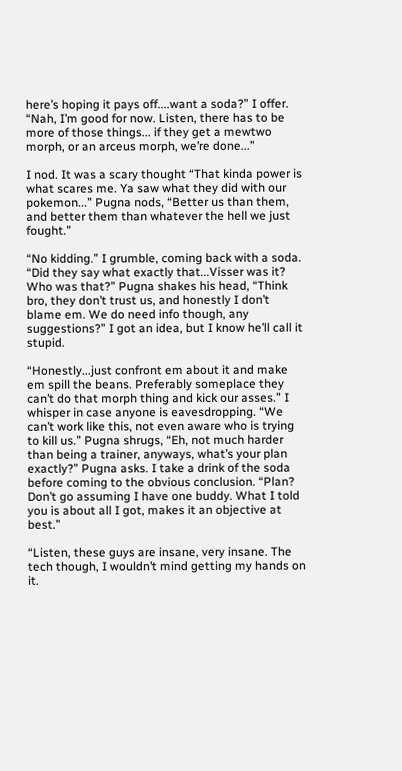here’s hoping it pays off....want a soda?” I offer. “Nah, I’m good for now. Listen, there has to be more of those things... if they get a mewtwo morph, or an arceus morph, we’re done...”

I nod. It was a scary thought “That kinda power is what scares me. Ya saw what they did with our pokemon...” Pugna nods, “Better us than them, and better them than whatever the hell we just fought.”

“No kidding.” I grumble, coming back with a soda. “Did they say what exactly that...Visser was it? Who was that?” Pugna shakes his head, “Think bro, they don’t trust us, and honestly I don’t blame em. We do need info though, any suggestions?” I got an idea, but I know he’ll call it stupid.

“Honestly...just confront em about it and make em spill the beans. Preferably someplace they can’t do that morph thing and kick our asses.” I whisper in case anyone is eavesdropping. “We can’t work like this, not even aware who is trying to kill us.” Pugna shrugs, “Eh, not much harder than being a trainer, anyways, what’s your plan exactly?” Pugna asks. I take a drink of the soda before coming to the obvious conclusion. “Plan? Don’t go assuming I have one buddy. What I told you is about all I got, makes it an objective at best.”

“Listen, these guys are insane, very insane. The tech though, I wouldn’t mind getting my hands on it.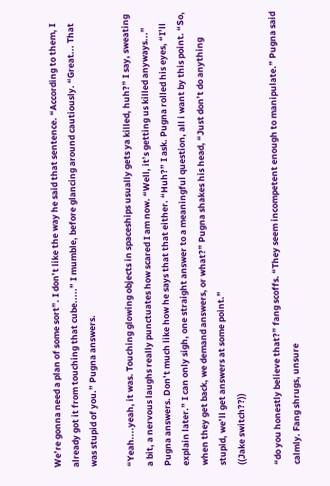We’re gonna need a plan of some sort”. I don’t like the way he said that sentence. “According to them, I already got it from touching that cube.....” I mumble, before glancing around cautiously. “Great... That was stupid of you.” Pugna answers.

“Yeah....yeah, it was. Touching glowing objects in spaceships usually gets ya killed, huh?” I say, sweating a bit, a nervous laughs really punctuates how scared I am now. “Well, it’s getting us killed anyways...” Pugna answers. Don’t much like how he says that that either. “Huh?” I ask. Pugna rolled his eyes, “I’ll explain later.” I can only sigh, one straight answer to a meaningful question, all i want by this point. “So, when they get back, we demand answers, or what?” Pugna shakes his head, “Just don’t do anything stupid, we’ll get answers at some point.”
((Jake switch??))

“do you honestly believe that?” fang scoffs. “They seem incompetent enough to manipulate.” Pugna said calmly. Fang shrugs, unsure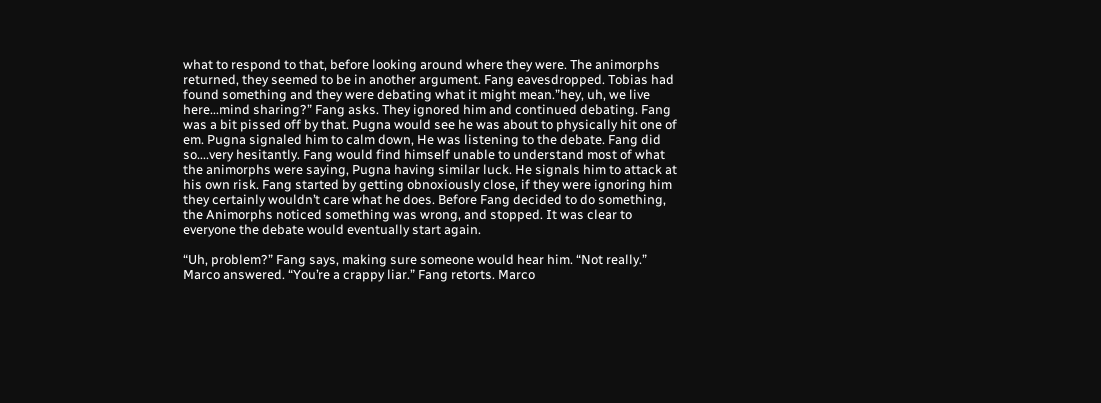what to respond to that, before looking around where they were. The animorphs returned, they seemed to be in another argument. Fang eavesdropped. Tobias had found something and they were debating what it might mean.”hey, uh, we live here...mind sharing?” Fang asks. They ignored him and continued debating. Fang was a bit pissed off by that. Pugna would see he was about to physically hit one of em. Pugna signaled him to calm down, He was listening to the debate. Fang did so....very hesitantly. Fang would find himself unable to understand most of what the animorphs were saying, Pugna having similar luck. He signals him to attack at his own risk. Fang started by getting obnoxiously close, if they were ignoring him they certainly wouldn’t care what he does. Before Fang decided to do something, the Animorphs noticed something was wrong, and stopped. It was clear to everyone the debate would eventually start again.

“Uh, problem?” Fang says, making sure someone would hear him. “Not really.” Marco answered. “You’re a crappy liar.” Fang retorts. Marco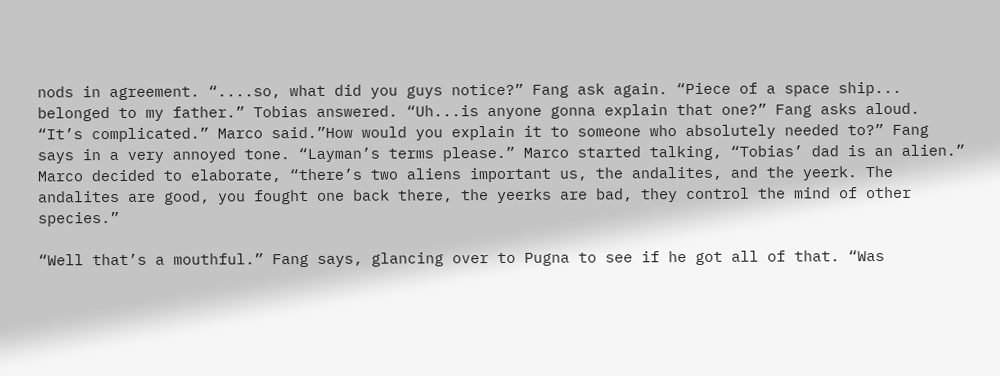nods in agreement. “....so, what did you guys notice?” Fang ask again. “Piece of a space ship... belonged to my father.” Tobias answered. “Uh...is anyone gonna explain that one?” Fang asks aloud. “It’s complicated.” Marco said.”How would you explain it to someone who absolutely needed to?” Fang says in a very annoyed tone. “Layman’s terms please.” Marco started talking, “Tobias’ dad is an alien.” Marco decided to elaborate, “there’s two aliens important us, the andalites, and the yeerk. The andalites are good, you fought one back there, the yeerks are bad, they control the mind of other species.”

“Well that’s a mouthful.” Fang says, glancing over to Pugna to see if he got all of that. “Was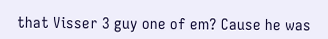that Visser 3 guy one of em? Cause he was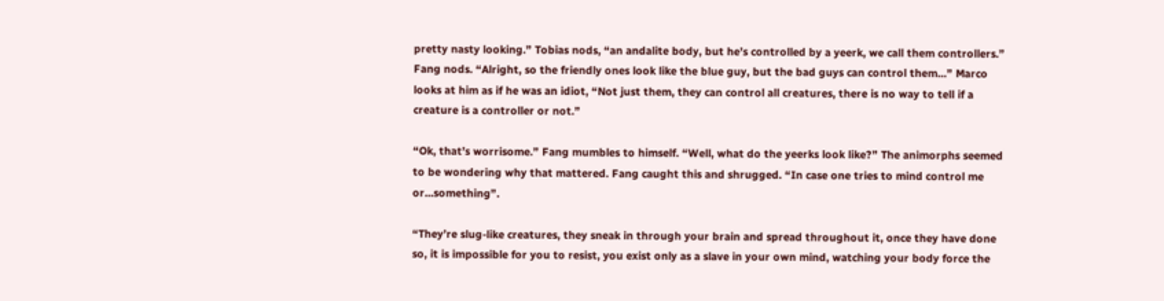pretty nasty looking.” Tobias nods, “an andalite body, but he’s controlled by a yeerk, we call them controllers.” Fang nods. “Alright, so the friendly ones look like the blue guy, but the bad guys can control them...” Marco looks at him as if he was an idiot, “Not just them, they can control all creatures, there is no way to tell if a creature is a controller or not.”

“Ok, that’s worrisome.” Fang mumbles to himself. “Well, what do the yeerks look like?” The animorphs seemed to be wondering why that mattered. Fang caught this and shrugged. “In case one tries to mind control me or...something”.

“They’re slug-like creatures, they sneak in through your brain and spread throughout it, once they have done so, it is impossible for you to resist, you exist only as a slave in your own mind, watching your body force the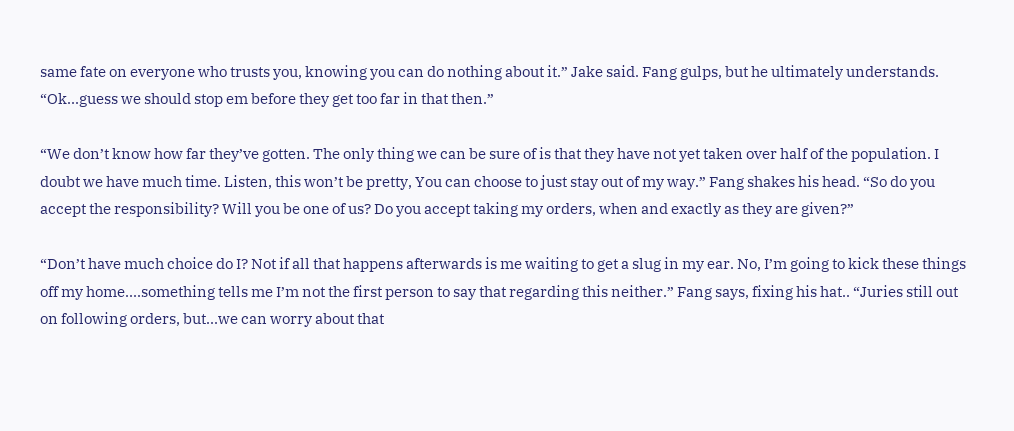same fate on everyone who trusts you, knowing you can do nothing about it.” Jake said. Fang gulps, but he ultimately understands. “Ok...guess we should stop em before they get too far in that then.”

“We don’t know how far they’ve gotten. The only thing we can be sure of is that they have not yet taken over half of the population. I doubt we have much time. Listen, this won’t be pretty, You can choose to just stay out of my way.” Fang shakes his head. “So do you accept the responsibility? Will you be one of us? Do you accept taking my orders, when and exactly as they are given?”

“Don’t have much choice do I? Not if all that happens afterwards is me waiting to get a slug in my ear. No, I’m going to kick these things off my home....something tells me I’m not the first person to say that regarding this neither.” Fang says, fixing his hat.. “Juries still out on following orders, but...we can worry about that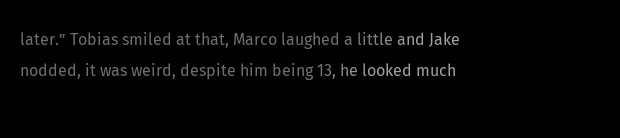later.” Tobias smiled at that, Marco laughed a little and Jake nodded, it was weird, despite him being 13, he looked much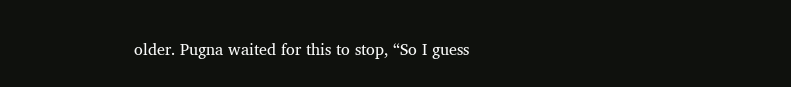older. Pugna waited for this to stop, “So I guess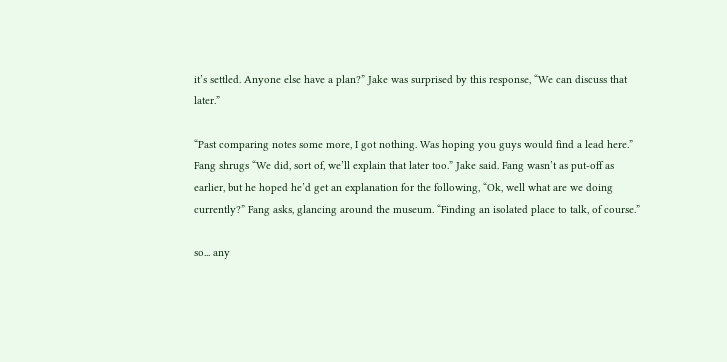it’s settled. Anyone else have a plan?” Jake was surprised by this response, “We can discuss that later.”

“Past comparing notes some more, I got nothing. Was hoping you guys would find a lead here.” Fang shrugs “We did, sort of, we’ll explain that later too.” Jake said. Fang wasn’t as put-off as earlier, but he hoped he’d get an explanation for the following, “Ok, well what are we doing currently?” Fang asks, glancing around the museum. “Finding an isolated place to talk, of course.”

so... any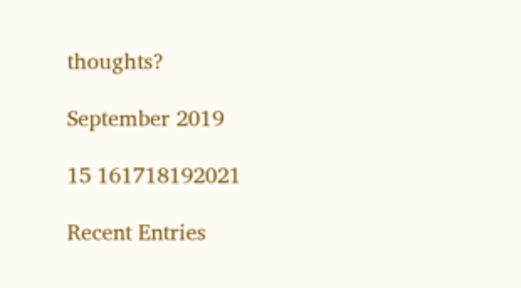thoughts?

September 2019

15 161718192021

Recent Entries